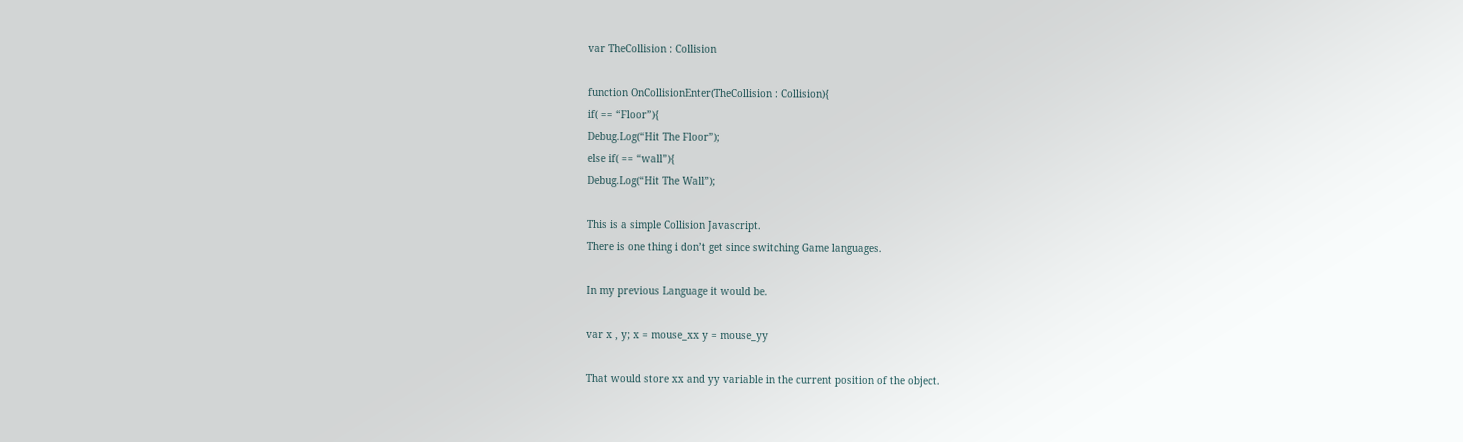var TheCollision : Collision

function OnCollisionEnter(TheCollision : Collision){
if( == “Floor”){
Debug.Log(“Hit The Floor”);
else if( == “wall”){
Debug.Log(“Hit The Wall”);

This is a simple Collision Javascript.
There is one thing i don’t get since switching Game languages.

In my previous Language it would be.

var x , y; x = mouse_xx y = mouse_yy

That would store xx and yy variable in the current position of the object.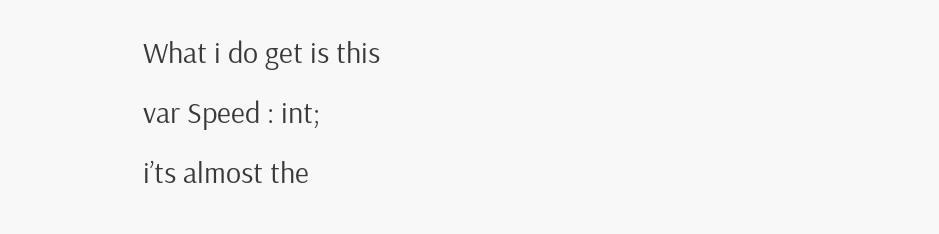What i do get is this
var Speed : int;
i’ts almost the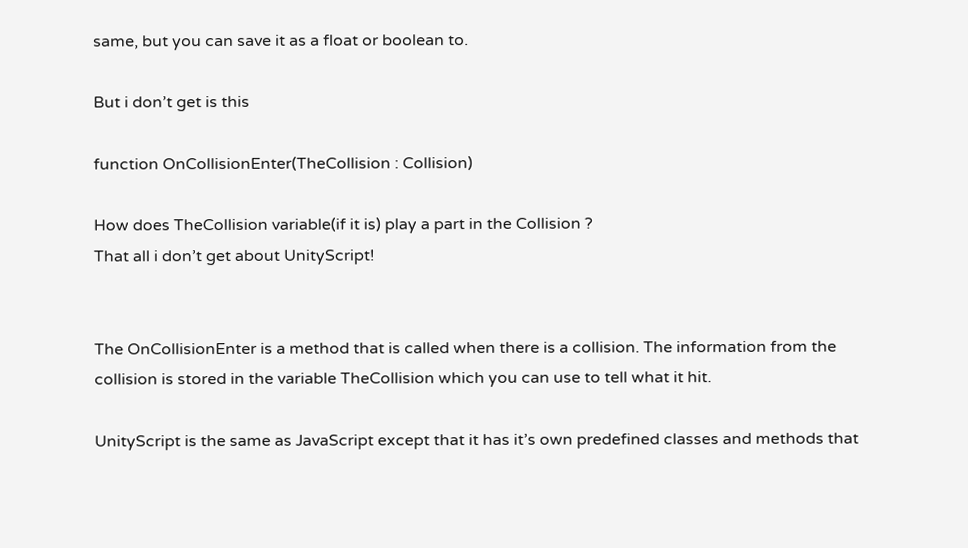same, but you can save it as a float or boolean to.

But i don’t get is this

function OnCollisionEnter(TheCollision : Collision)

How does TheCollision variable(if it is) play a part in the Collision ?
That all i don’t get about UnityScript!


The OnCollisionEnter is a method that is called when there is a collision. The information from the collision is stored in the variable TheCollision which you can use to tell what it hit.

UnityScript is the same as JavaScript except that it has it’s own predefined classes and methods that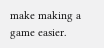make making a game easier.